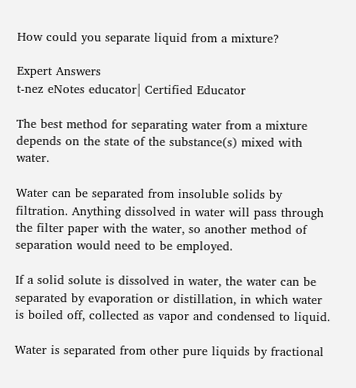How could you separate liquid from a mixture?

Expert Answers
t-nez eNotes educator| Certified Educator

The best method for separating water from a mixture depends on the state of the substance(s) mixed with water.

Water can be separated from insoluble solids by filtration. Anything dissolved in water will pass through the filter paper with the water, so another method of separation would need to be employed.

If a solid solute is dissolved in water, the water can be separated by evaporation or distillation, in which water is boiled off, collected as vapor and condensed to liquid.

Water is separated from other pure liquids by fractional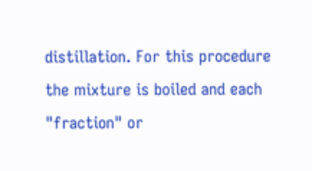distillation. For this procedure the mixture is boiled and each "fraction" or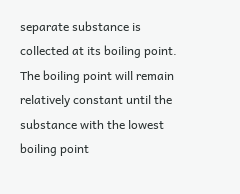separate substance is collected at its boiling point. The boiling point will remain relatively constant until the substance with the lowest boiling point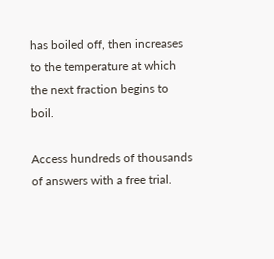has boiled off, then increases to the temperature at which the next fraction begins to boil.

Access hundreds of thousands of answers with a free trial.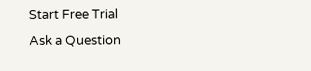Start Free Trial
Ask a Question